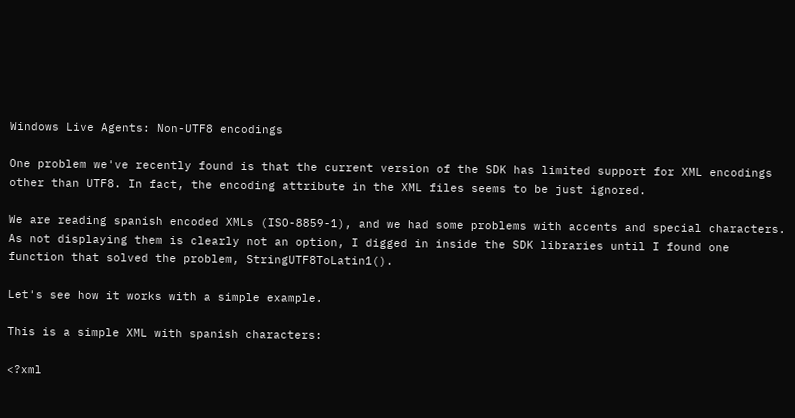Windows Live Agents: Non-UTF8 encodings

One problem we've recently found is that the current version of the SDK has limited support for XML encodings other than UTF8. In fact, the encoding attribute in the XML files seems to be just ignored.

We are reading spanish encoded XMLs (ISO-8859-1), and we had some problems with accents and special characters. As not displaying them is clearly not an option, I digged in inside the SDK libraries until I found one function that solved the problem, StringUTF8ToLatin1().

Let's see how it works with a simple example.

This is a simple XML with spanish characters:

<?xml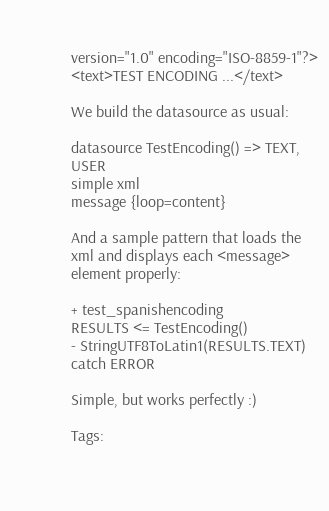version="1.0" encoding="ISO-8859-1"?>
<text>TEST ENCODING ...</text>

We build the datasource as usual:

datasource TestEncoding() => TEXT, USER
simple xml
message {loop=content}

And a sample pattern that loads the xml and displays each <message> element properly:

+ test_spanishencoding
RESULTS <= TestEncoding()
- StringUTF8ToLatin1(RESULTS.TEXT)
catch ERROR

Simple, but works perfectly :)

Tags: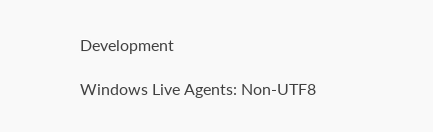Development

Windows Live Agents: Non-UTF8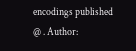encodings published @ . Author: